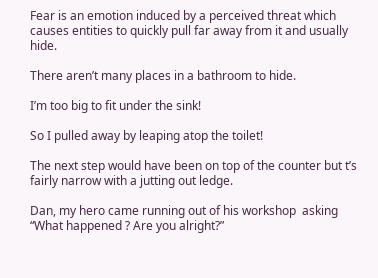Fear is an emotion induced by a perceived threat which causes entities to quickly pull far away from it and usually hide.

There aren’t many places in a bathroom to hide.

I’m too big to fit under the sink!

So I pulled away by leaping atop the toilet!

The next step would have been on top of the counter but t’s fairly narrow with a jutting out ledge.

Dan, my hero came running out of his workshop  asking “What happened ? Are you alright?”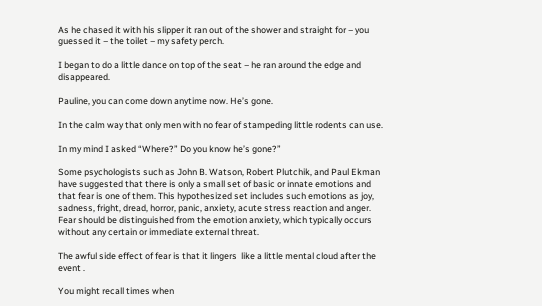As he chased it with his slipper it ran out of the shower and straight for – you guessed it – the toilet – my safety perch.

I began to do a little dance on top of the seat – he ran around the edge and disappeared.

Pauline, you can come down anytime now. He’s gone.

In the calm way that only men with no fear of stampeding little rodents can use.

In my mind I asked “Where?” Do you know he’s gone?”

Some psychologists such as John B. Watson, Robert Plutchik, and Paul Ekman have suggested that there is only a small set of basic or innate emotions and that fear is one of them. This hypothesized set includes such emotions as joy, sadness, fright, dread, horror, panic, anxiety, acute stress reaction and anger. Fear should be distinguished from the emotion anxiety, which typically occurs without any certain or immediate external threat.

The awful side effect of fear is that it lingers  like a little mental cloud after the event .

You might recall times when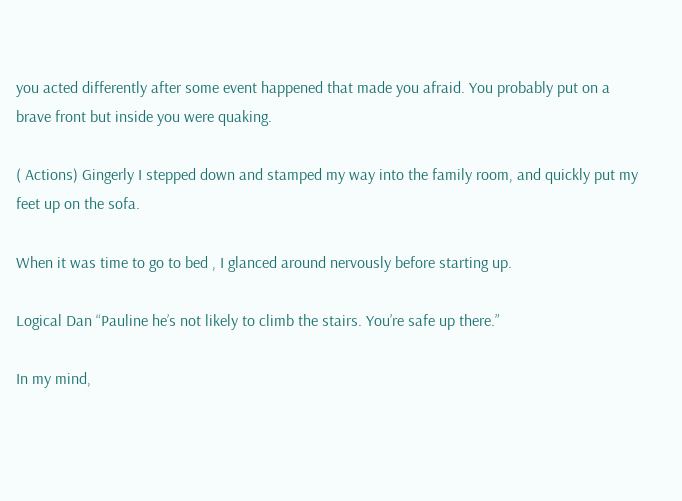you acted differently after some event happened that made you afraid. You probably put on a brave front but inside you were quaking.

( Actions) Gingerly I stepped down and stamped my way into the family room, and quickly put my feet up on the sofa.

When it was time to go to bed , I glanced around nervously before starting up.

Logical Dan “Pauline he’s not likely to climb the stairs. You’re safe up there.”

In my mind,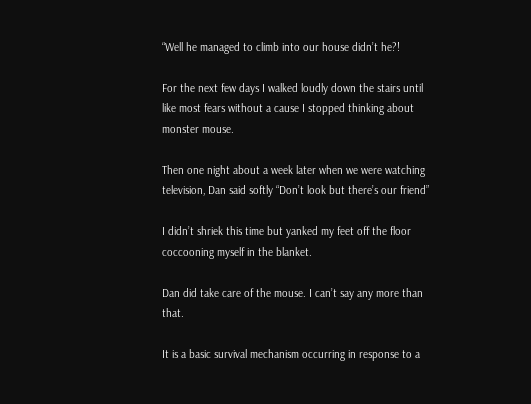“Well he managed to climb into our house didn’t he?!

For the next few days I walked loudly down the stairs until like most fears without a cause I stopped thinking about monster mouse.

Then one night about a week later when we were watching television, Dan said softly “Don’t look but there’s our friend”

I didn’t shriek this time but yanked my feet off the floor coccooning myself in the blanket.

Dan did take care of the mouse. I can’t say any more than that.

It is a basic survival mechanism occurring in response to a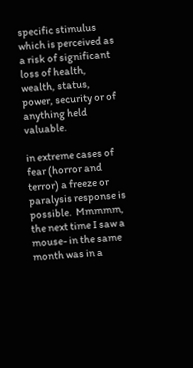specific stimulus which is perceived as a risk of significant loss of health, wealth, status, power, security or of anything held valuable.

in extreme cases of fear (horror and terror) a freeze or paralysis response is possible.  Mmmmm, the next time I saw a mouse- in the same month was in a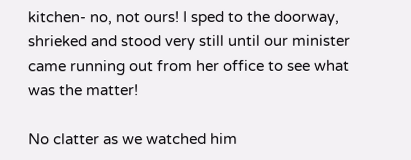kitchen- no, not ours! I sped to the doorway, shrieked and stood very still until our minister came running out from her office to see what was the matter!

No clatter as we watched him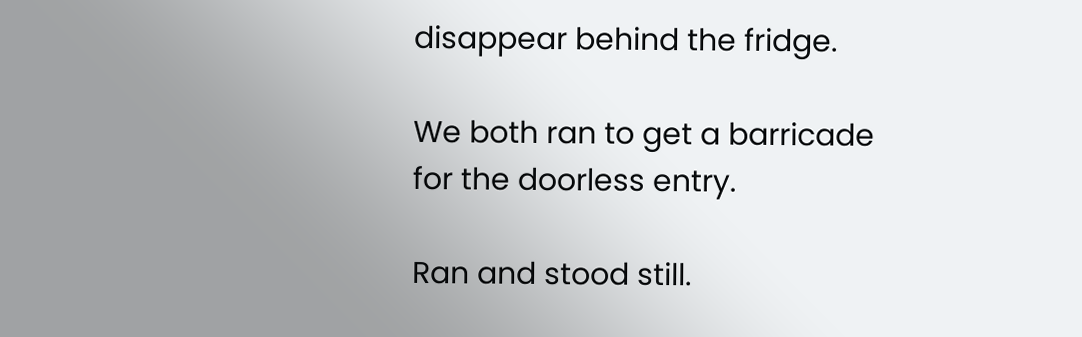disappear behind the fridge.

We both ran to get a barricade for the doorless entry.

Ran and stood still.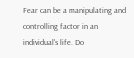Fear can be a manipulating and controlling factor in an individual's life. Do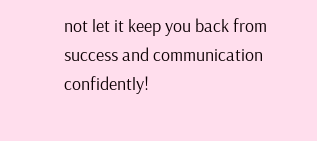not let it keep you back from success and communication confidently!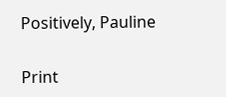Positively, Pauline


Print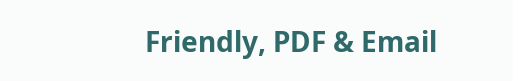Friendly, PDF & Email